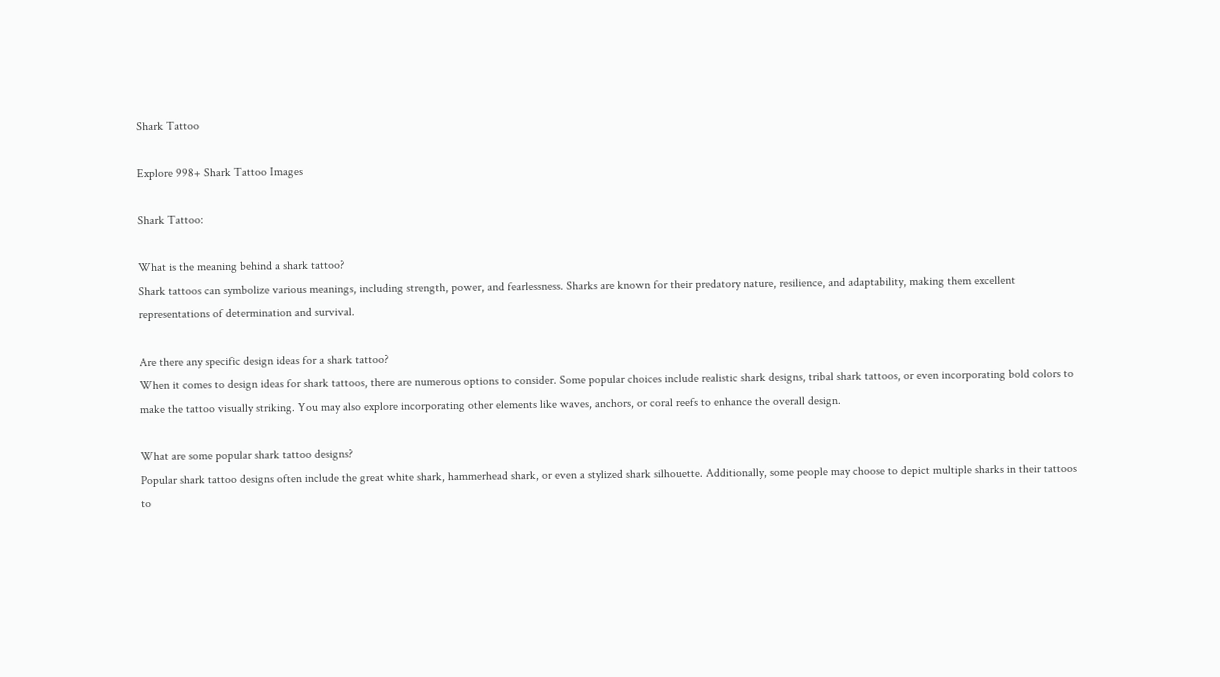Shark Tattoo

Explore 998+ Shark Tattoo Images

Shark Tattoo:

What is the meaning behind a shark tattoo?
Shark tattoos can symbolize various meanings, including strength, power, and fearlessness. Sharks are known for their predatory nature, resilience, and adaptability, making them excellent representations of determination and survival.

Are there any specific design ideas for a shark tattoo?
When it comes to design ideas for shark tattoos, there are numerous options to consider. Some popular choices include realistic shark designs, tribal shark tattoos, or even incorporating bold colors to make the tattoo visually striking. You may also explore incorporating other elements like waves, anchors, or coral reefs to enhance the overall design.

What are some popular shark tattoo designs?
Popular shark tattoo designs often include the great white shark, hammerhead shark, or even a stylized shark silhouette. Additionally, some people may choose to depict multiple sharks in their tattoos to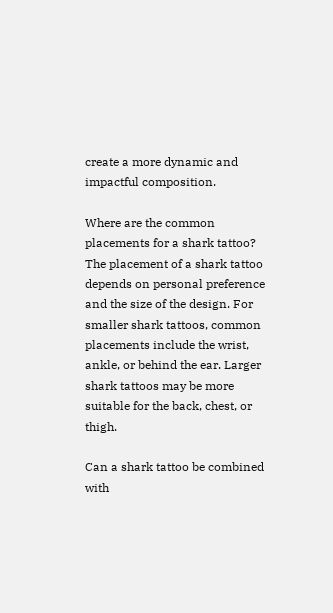create a more dynamic and impactful composition.

Where are the common placements for a shark tattoo?
The placement of a shark tattoo depends on personal preference and the size of the design. For smaller shark tattoos, common placements include the wrist, ankle, or behind the ear. Larger shark tattoos may be more suitable for the back, chest, or thigh.

Can a shark tattoo be combined with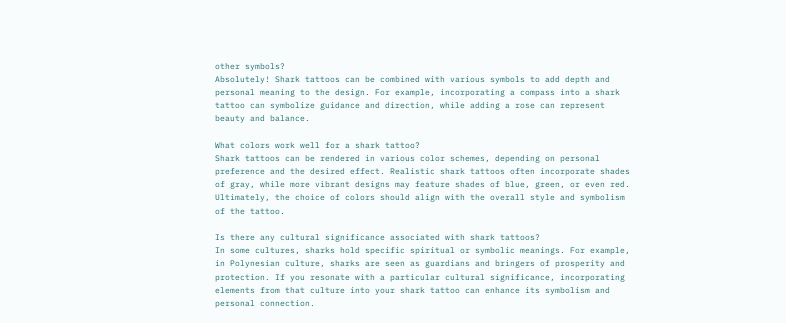other symbols?
Absolutely! Shark tattoos can be combined with various symbols to add depth and personal meaning to the design. For example, incorporating a compass into a shark tattoo can symbolize guidance and direction, while adding a rose can represent beauty and balance.

What colors work well for a shark tattoo?
Shark tattoos can be rendered in various color schemes, depending on personal preference and the desired effect. Realistic shark tattoos often incorporate shades of gray, while more vibrant designs may feature shades of blue, green, or even red. Ultimately, the choice of colors should align with the overall style and symbolism of the tattoo.

Is there any cultural significance associated with shark tattoos?
In some cultures, sharks hold specific spiritual or symbolic meanings. For example, in Polynesian culture, sharks are seen as guardians and bringers of prosperity and protection. If you resonate with a particular cultural significance, incorporating elements from that culture into your shark tattoo can enhance its symbolism and personal connection.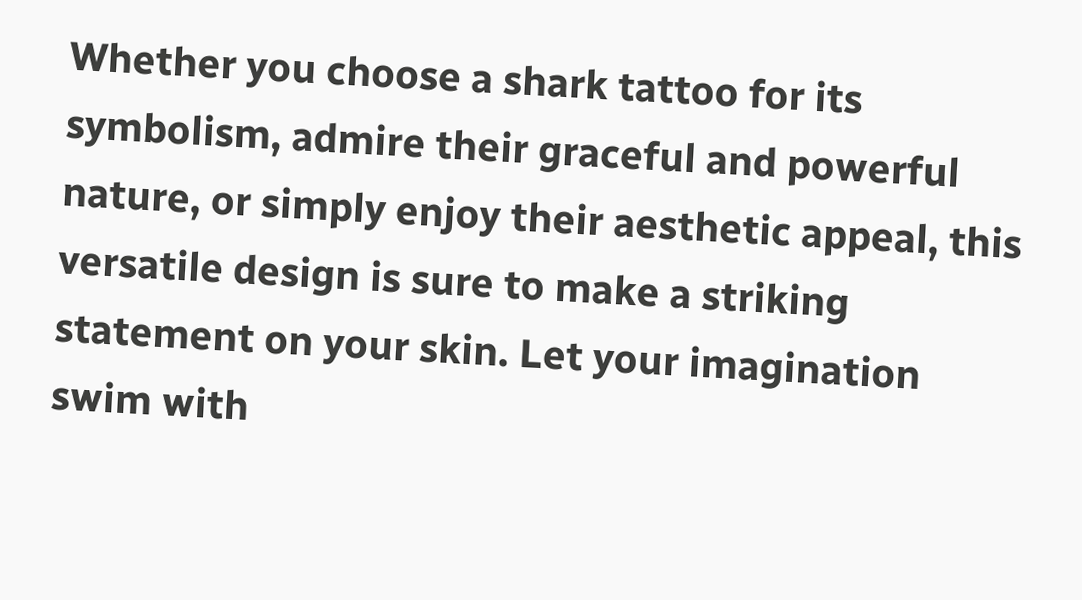Whether you choose a shark tattoo for its symbolism, admire their graceful and powerful nature, or simply enjoy their aesthetic appeal, this versatile design is sure to make a striking statement on your skin. Let your imagination swim with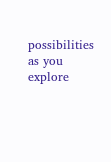possibilities as you explore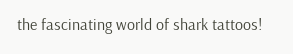the fascinating world of shark tattoos!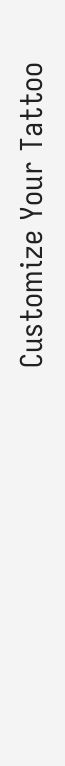Customize Your Tattoo